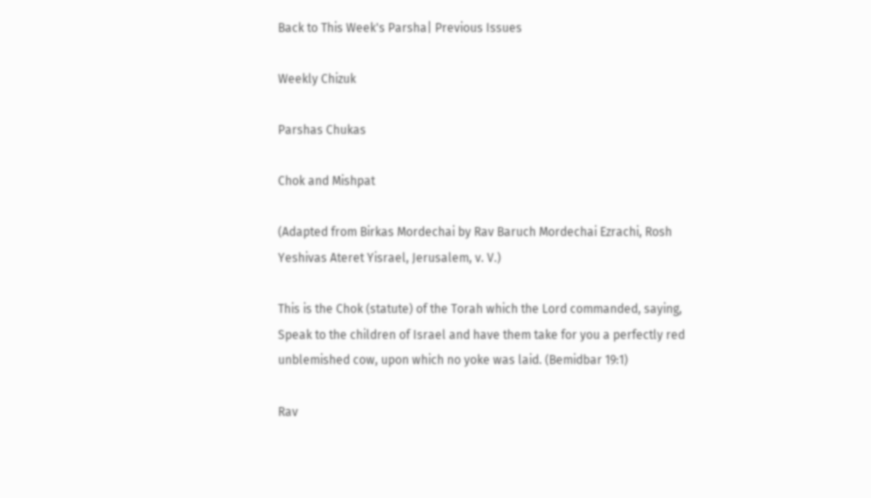Back to This Week's Parsha| Previous Issues

Weekly Chizuk

Parshas Chukas

Chok and Mishpat

(Adapted from Birkas Mordechai by Rav Baruch Mordechai Ezrachi, Rosh Yeshivas Ateret Yisrael, Jerusalem, v. V.)

This is the Chok (statute) of the Torah which the Lord commanded, saying, Speak to the children of Israel and have them take for you a perfectly red unblemished cow, upon which no yoke was laid. (Bemidbar 19:1)

Rav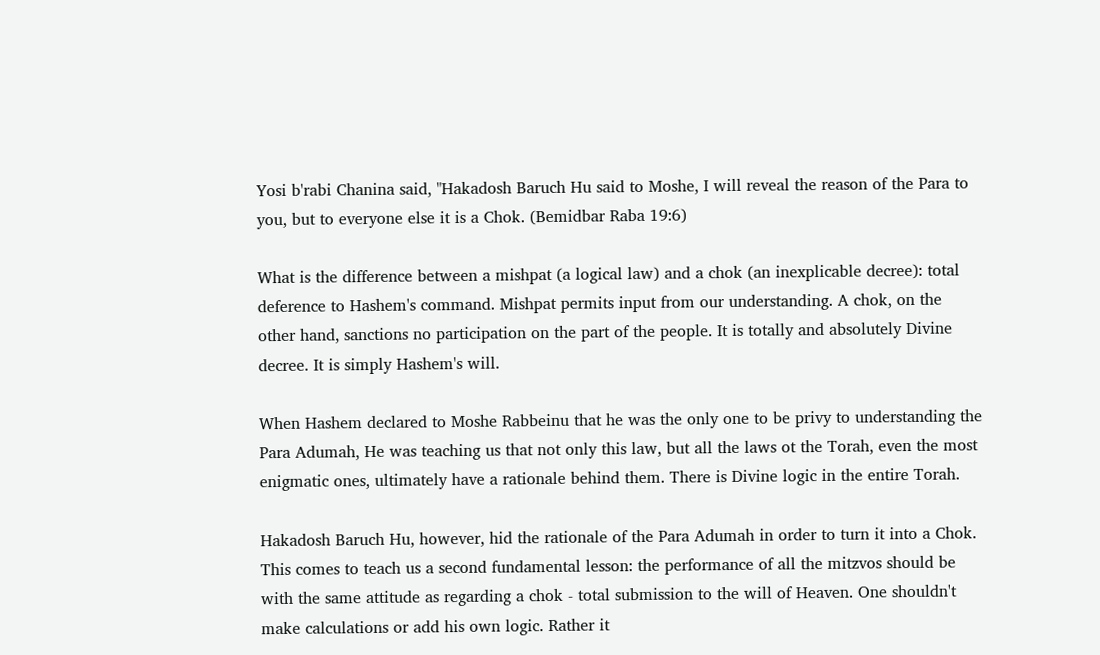Yosi b'rabi Chanina said, "Hakadosh Baruch Hu said to Moshe, I will reveal the reason of the Para to you, but to everyone else it is a Chok. (Bemidbar Raba 19:6)

What is the difference between a mishpat (a logical law) and a chok (an inexplicable decree): total deference to Hashem's command. Mishpat permits input from our understanding. A chok, on the other hand, sanctions no participation on the part of the people. It is totally and absolutely Divine decree. It is simply Hashem's will.

When Hashem declared to Moshe Rabbeinu that he was the only one to be privy to understanding the Para Adumah, He was teaching us that not only this law, but all the laws ot the Torah, even the most enigmatic ones, ultimately have a rationale behind them. There is Divine logic in the entire Torah.

Hakadosh Baruch Hu, however, hid the rationale of the Para Adumah in order to turn it into a Chok. This comes to teach us a second fundamental lesson: the performance of all the mitzvos should be with the same attitude as regarding a chok - total submission to the will of Heaven. One shouldn't make calculations or add his own logic. Rather it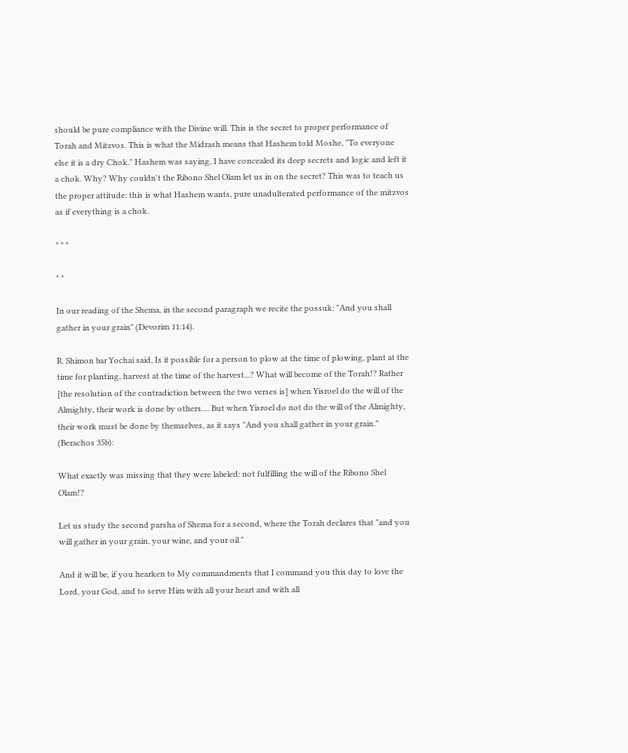should be pure compliance with the Divine will. This is the secret to proper performance of Torah and Mitzvos. This is what the Midrash means that Hashem told Moshe, "To everyone else it is a dry Chok." Hashem was saying, I have concealed its deep secrets and logic and left it a chok. Why? Why couldn't the Ribono Shel Olam let us in on the secret? This was to teach us the proper attitude: this is what Hashem wants, pure unadulterated performance of the mitzvos as if everything is a chok.

* * *

* *

In our reading of the Shema, in the second paragraph we recite the possuk: "And you shall gather in your grain" (Devorim 11:14).

R. Shimon bar Yochai said, Is it possible for a person to plow at the time of plowing, plant at the time for planting, harvest at the time of the harvest...? What will become of the Torah!? Rather [the resolution of the contradiction between the two verses is] when Yisroel do the will of the Almighty, their work is done by others.... But when Yisroel do not do the will of the Almighty, their work must be done by themselves, as it says "And you shall gather in your grain." (Berachos 35b):

What exactly was missing that they were labeled: not fulfilling the will of the Ribono Shel Olam!?

Let us study the second parsha of Shema for a second, where the Torah declares that "and you will gather in your grain, your wine, and your oil."

And it will be, if you hearken to My commandments that I command you this day to love the Lord, your God, and to serve Him with all your heart and with all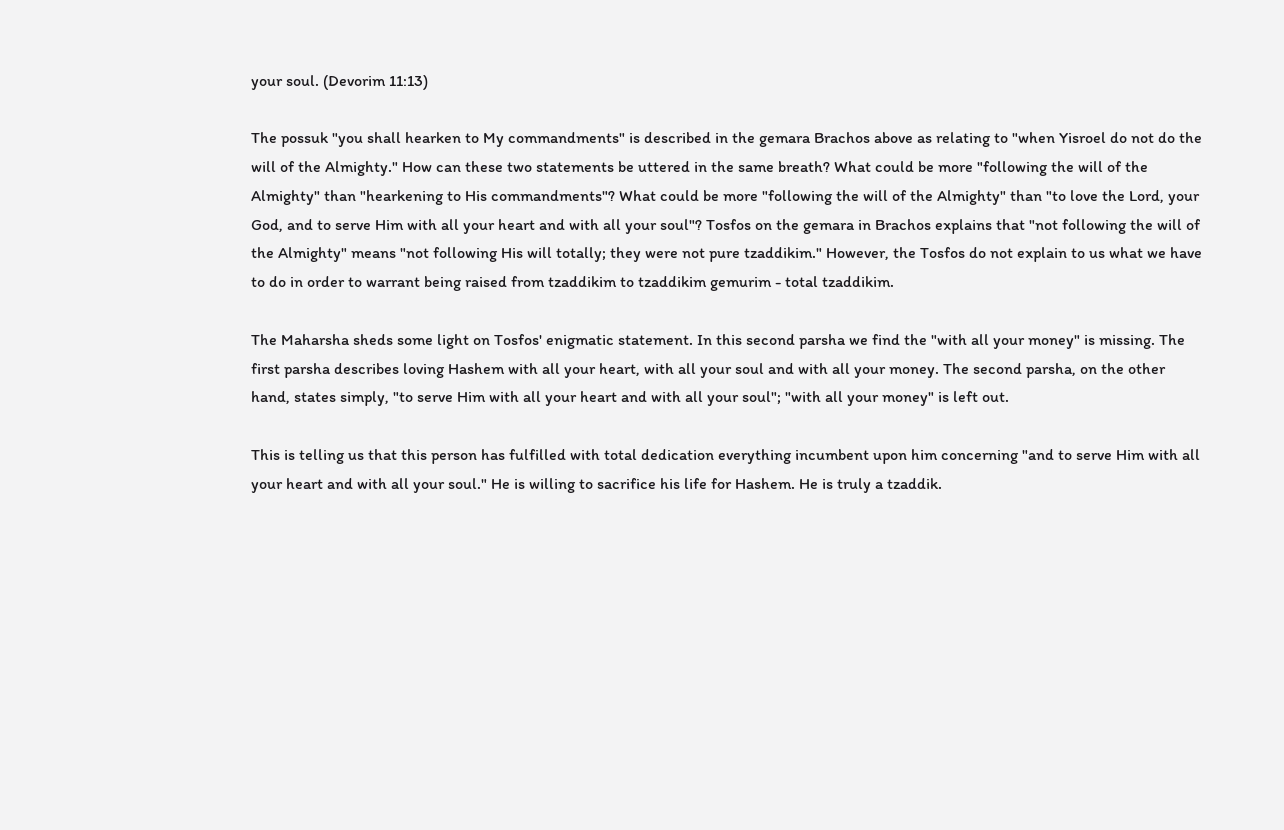your soul. (Devorim 11:13)

The possuk "you shall hearken to My commandments" is described in the gemara Brachos above as relating to "when Yisroel do not do the will of the Almighty." How can these two statements be uttered in the same breath? What could be more "following the will of the Almighty" than "hearkening to His commandments"? What could be more "following the will of the Almighty" than "to love the Lord, your God, and to serve Him with all your heart and with all your soul"? Tosfos on the gemara in Brachos explains that "not following the will of the Almighty" means "not following His will totally; they were not pure tzaddikim." However, the Tosfos do not explain to us what we have to do in order to warrant being raised from tzaddikim to tzaddikim gemurim - total tzaddikim.

The Maharsha sheds some light on Tosfos' enigmatic statement. In this second parsha we find the "with all your money" is missing. The first parsha describes loving Hashem with all your heart, with all your soul and with all your money. The second parsha, on the other hand, states simply, "to serve Him with all your heart and with all your soul"; "with all your money" is left out.

This is telling us that this person has fulfilled with total dedication everything incumbent upon him concerning "and to serve Him with all your heart and with all your soul." He is willing to sacrifice his life for Hashem. He is truly a tzaddik.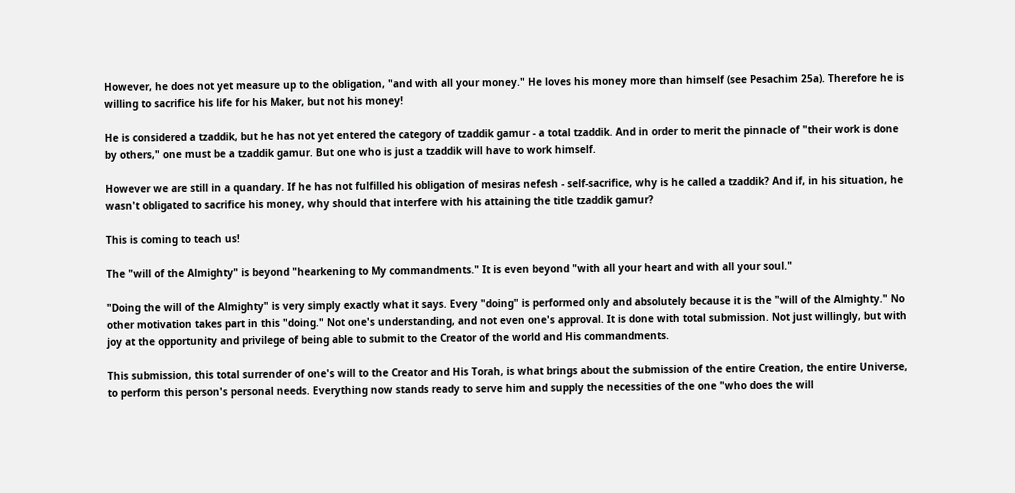However, he does not yet measure up to the obligation, "and with all your money." He loves his money more than himself (see Pesachim 25a). Therefore he is willing to sacrifice his life for his Maker, but not his money!

He is considered a tzaddik, but he has not yet entered the category of tzaddik gamur - a total tzaddik. And in order to merit the pinnacle of "their work is done by others," one must be a tzaddik gamur. But one who is just a tzaddik will have to work himself.

However we are still in a quandary. If he has not fulfilled his obligation of mesiras nefesh - self-sacrifice, why is he called a tzaddik? And if, in his situation, he wasn't obligated to sacrifice his money, why should that interfere with his attaining the title tzaddik gamur?

This is coming to teach us!

The "will of the Almighty" is beyond "hearkening to My commandments." It is even beyond "with all your heart and with all your soul."

"Doing the will of the Almighty" is very simply exactly what it says. Every "doing" is performed only and absolutely because it is the "will of the Almighty." No other motivation takes part in this "doing." Not one's understanding, and not even one's approval. It is done with total submission. Not just willingly, but with joy at the opportunity and privilege of being able to submit to the Creator of the world and His commandments.

This submission, this total surrender of one's will to the Creator and His Torah, is what brings about the submission of the entire Creation, the entire Universe, to perform this person's personal needs. Everything now stands ready to serve him and supply the necessities of the one "who does the will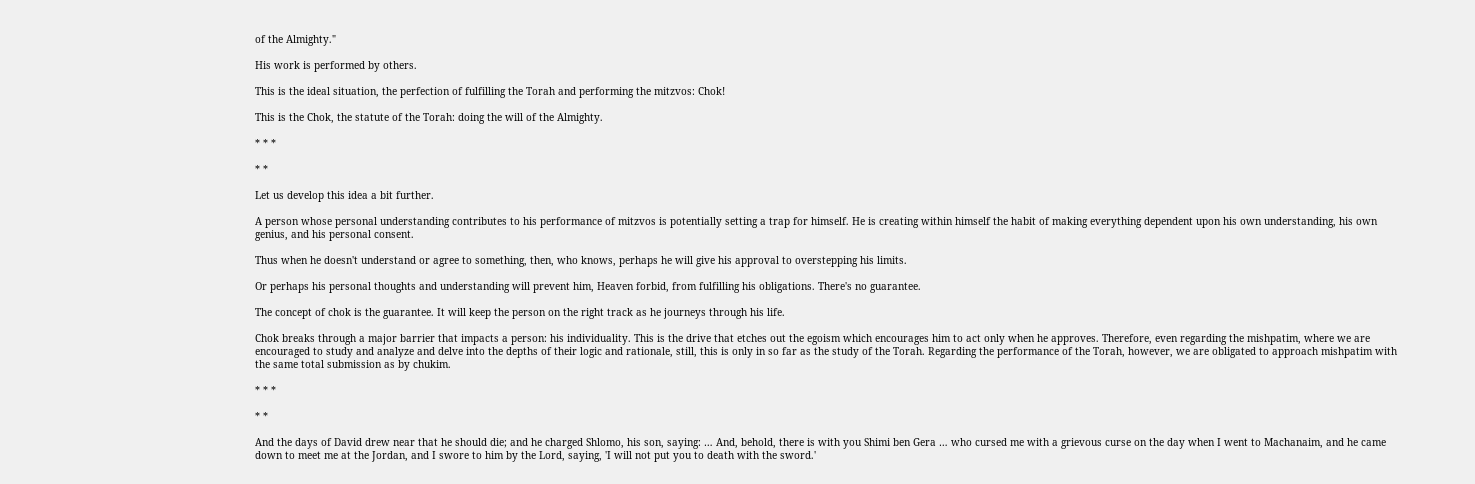of the Almighty."

His work is performed by others.

This is the ideal situation, the perfection of fulfilling the Torah and performing the mitzvos: Chok!

This is the Chok, the statute of the Torah: doing the will of the Almighty.

* * *

* *

Let us develop this idea a bit further.

A person whose personal understanding contributes to his performance of mitzvos is potentially setting a trap for himself. He is creating within himself the habit of making everything dependent upon his own understanding, his own genius, and his personal consent.

Thus when he doesn't understand or agree to something, then, who knows, perhaps he will give his approval to overstepping his limits.

Or perhaps his personal thoughts and understanding will prevent him, Heaven forbid, from fulfilling his obligations. There's no guarantee.

The concept of chok is the guarantee. It will keep the person on the right track as he journeys through his life.

Chok breaks through a major barrier that impacts a person: his individuality. This is the drive that etches out the egoism which encourages him to act only when he approves. Therefore, even regarding the mishpatim, where we are encouraged to study and analyze and delve into the depths of their logic and rationale, still, this is only in so far as the study of the Torah. Regarding the performance of the Torah, however, we are obligated to approach mishpatim with the same total submission as by chukim.

* * *

* *

And the days of David drew near that he should die; and he charged Shlomo, his son, saying: … And, behold, there is with you Shimi ben Gera … who cursed me with a grievous curse on the day when I went to Machanaim, and he came down to meet me at the Jordan, and I swore to him by the Lord, saying, 'I will not put you to death with the sword.'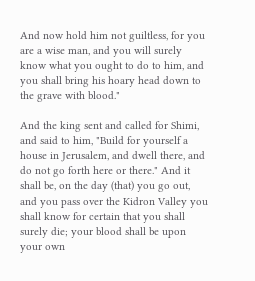And now hold him not guiltless, for you are a wise man, and you will surely know what you ought to do to him, and you shall bring his hoary head down to the grave with blood."

And the king sent and called for Shimi, and said to him, "Build for yourself a house in Jerusalem, and dwell there, and do not go forth here or there." And it shall be, on the day (that) you go out, and you pass over the Kidron Valley you shall know for certain that you shall surely die; your blood shall be upon your own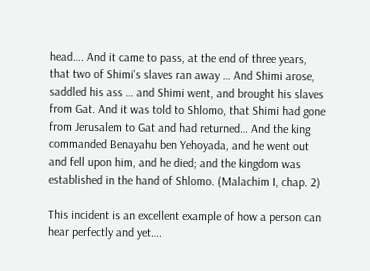head…. And it came to pass, at the end of three years, that two of Shimi's slaves ran away … And Shimi arose, saddled his ass … and Shimi went, and brought his slaves from Gat. And it was told to Shlomo, that Shimi had gone from Jerusalem to Gat and had returned… And the king commanded Benayahu ben Yehoyada, and he went out and fell upon him, and he died; and the kingdom was established in the hand of Shlomo. (Malachim I, chap. 2)

This incident is an excellent example of how a person can hear perfectly and yet….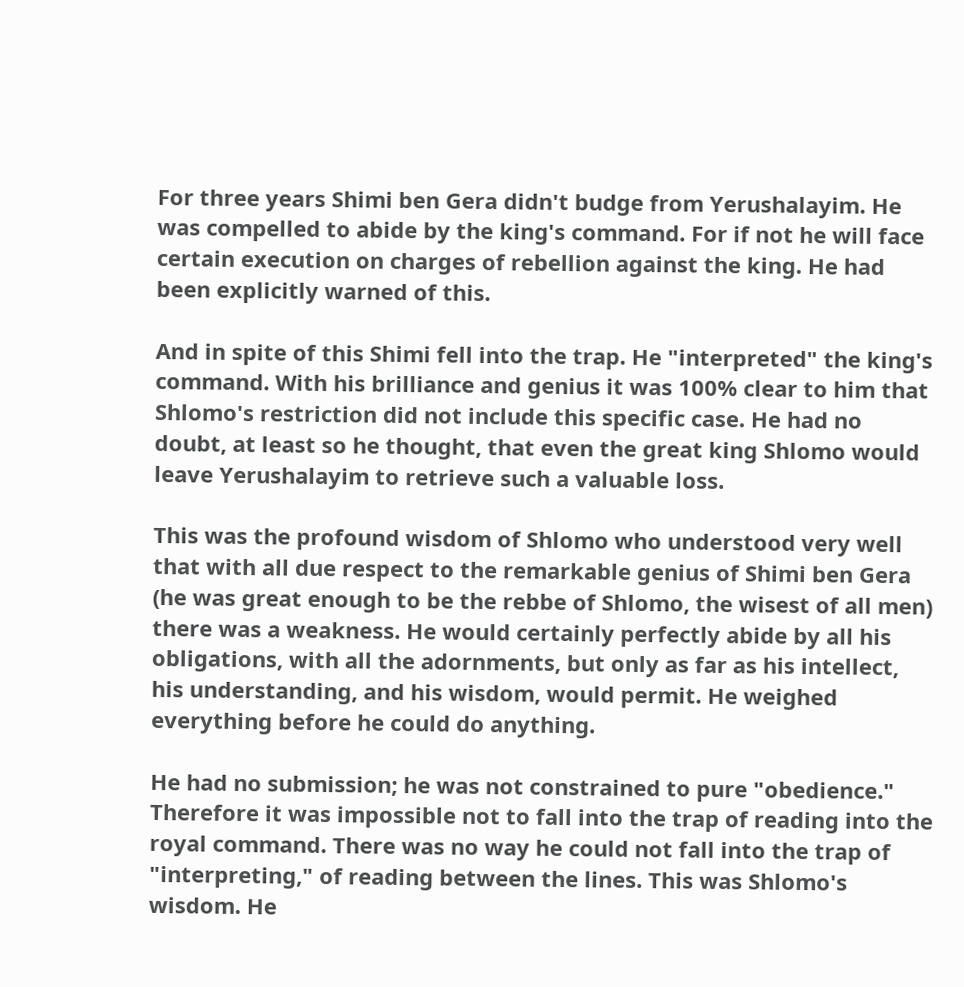For three years Shimi ben Gera didn't budge from Yerushalayim. He was compelled to abide by the king's command. For if not he will face certain execution on charges of rebellion against the king. He had been explicitly warned of this.

And in spite of this Shimi fell into the trap. He "interpreted" the king's command. With his brilliance and genius it was 100% clear to him that Shlomo's restriction did not include this specific case. He had no doubt, at least so he thought, that even the great king Shlomo would leave Yerushalayim to retrieve such a valuable loss.

This was the profound wisdom of Shlomo who understood very well that with all due respect to the remarkable genius of Shimi ben Gera (he was great enough to be the rebbe of Shlomo, the wisest of all men) there was a weakness. He would certainly perfectly abide by all his obligations, with all the adornments, but only as far as his intellect, his understanding, and his wisdom, would permit. He weighed everything before he could do anything.

He had no submission; he was not constrained to pure "obedience." Therefore it was impossible not to fall into the trap of reading into the royal command. There was no way he could not fall into the trap of "interpreting," of reading between the lines. This was Shlomo's wisdom. He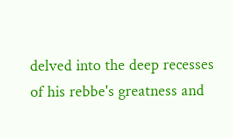delved into the deep recesses of his rebbe's greatness and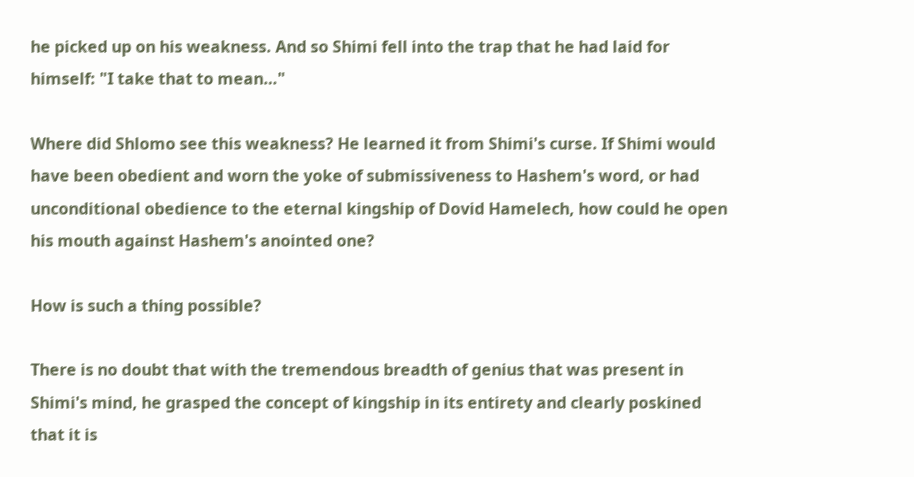he picked up on his weakness. And so Shimi fell into the trap that he had laid for himself: "I take that to mean…"

Where did Shlomo see this weakness? He learned it from Shimi's curse. If Shimi would have been obedient and worn the yoke of submissiveness to Hashem's word, or had unconditional obedience to the eternal kingship of Dovid Hamelech, how could he open his mouth against Hashem's anointed one?

How is such a thing possible?

There is no doubt that with the tremendous breadth of genius that was present in Shimi's mind, he grasped the concept of kingship in its entirety and clearly poskined that it is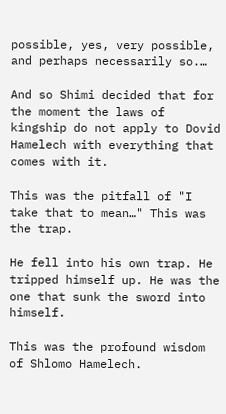possible, yes, very possible, and perhaps necessarily so.…

And so Shimi decided that for the moment the laws of kingship do not apply to Dovid Hamelech with everything that comes with it.

This was the pitfall of "I take that to mean…" This was the trap.

He fell into his own trap. He tripped himself up. He was the one that sunk the sword into himself.

This was the profound wisdom of Shlomo Hamelech.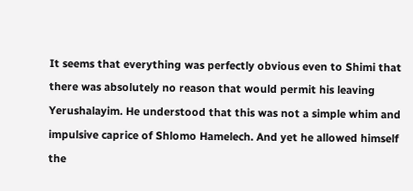It seems that everything was perfectly obvious even to Shimi that there was absolutely no reason that would permit his leaving Yerushalayim. He understood that this was not a simple whim and impulsive caprice of Shlomo Hamelech. And yet he allowed himself the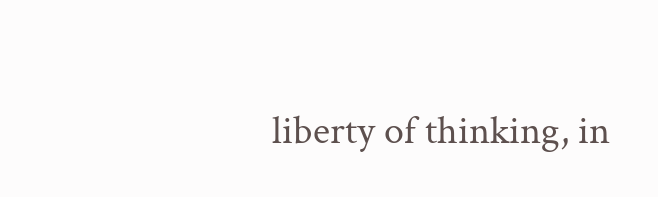liberty of thinking, in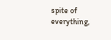spite of everything,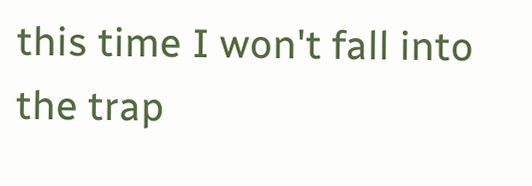this time I won't fall into the trap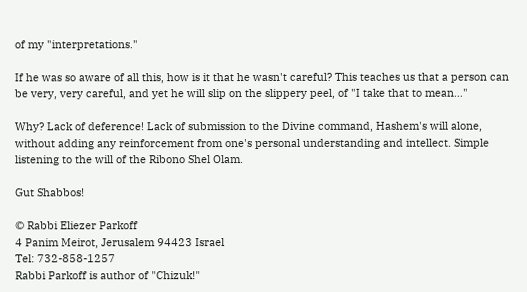of my "interpretations."

If he was so aware of all this, how is it that he wasn't careful? This teaches us that a person can be very, very careful, and yet he will slip on the slippery peel, of "I take that to mean…"

Why? Lack of deference! Lack of submission to the Divine command, Hashem's will alone, without adding any reinforcement from one's personal understanding and intellect. Simple listening to the will of the Ribono Shel Olam.

Gut Shabbos!

© Rabbi Eliezer Parkoff
4 Panim Meirot, Jerusalem 94423 Israel
Tel: 732-858-1257
Rabbi Parkoff is author of "Chizuk!"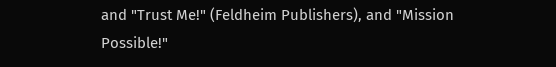and "Trust Me!" (Feldheim Publishers), and "Mission Possible!"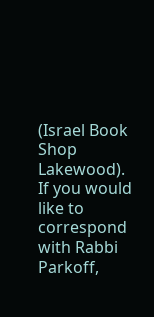(Israel Book Shop Lakewood).
If you would like to correspond with Rabbi Parkoff,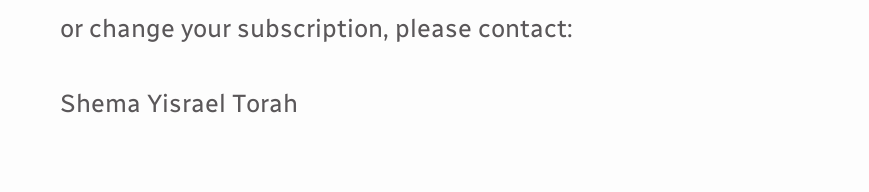or change your subscription, please contact:

Shema Yisrael Torah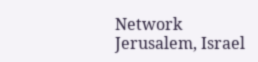Network
Jerusalem, Israel